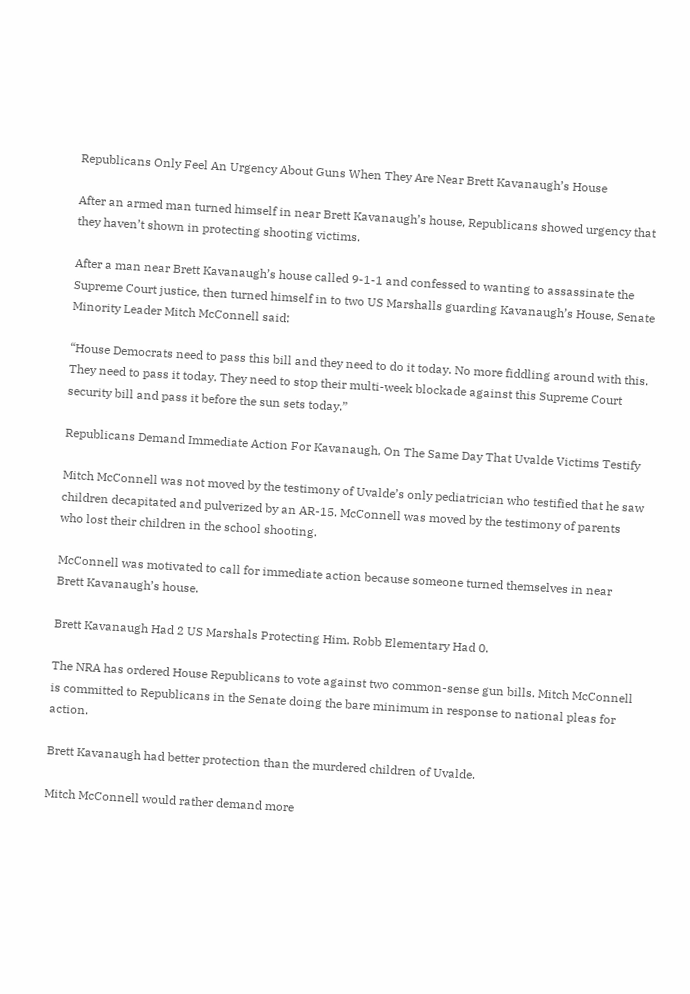Republicans Only Feel An Urgency About Guns When They Are Near Brett Kavanaugh’s House

After an armed man turned himself in near Brett Kavanaugh’s house, Republicans showed urgency that they haven’t shown in protecting shooting victims.

After a man near Brett Kavanaugh’s house called 9-1-1 and confessed to wanting to assassinate the Supreme Court justice, then turned himself in to two US Marshalls guarding Kavanaugh’s House, Senate Minority Leader Mitch McConnell said:

“House Democrats need to pass this bill and they need to do it today. No more fiddling around with this. They need to pass it today. They need to stop their multi-week blockade against this Supreme Court security bill and pass it before the sun sets today.”

Republicans Demand Immediate Action For Kavanaugh, On The Same Day That Uvalde Victims Testify

Mitch McConnell was not moved by the testimony of Uvalde’s only pediatrician who testified that he saw children decapitated and pulverized by an AR-15. McConnell was moved by the testimony of parents who lost their children in the school shooting.

McConnell was motivated to call for immediate action because someone turned themselves in near Brett Kavanaugh’s house.

Brett Kavanaugh Had 2 US Marshals Protecting Him. Robb Elementary Had 0.

The NRA has ordered House Republicans to vote against two common-sense gun bills. Mitch McConnell is committed to Republicans in the Senate doing the bare minimum in response to national pleas for action.

Brett Kavanaugh had better protection than the murdered children of Uvalde.

Mitch McConnell would rather demand more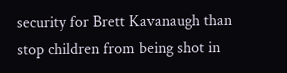security for Brett Kavanaugh than stop children from being shot in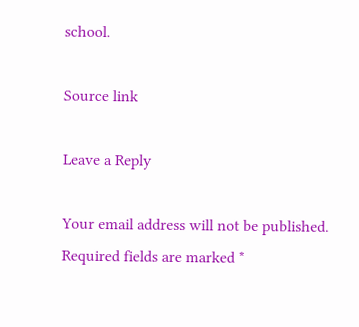school.

Source link

Leave a Reply

Your email address will not be published. Required fields are marked *